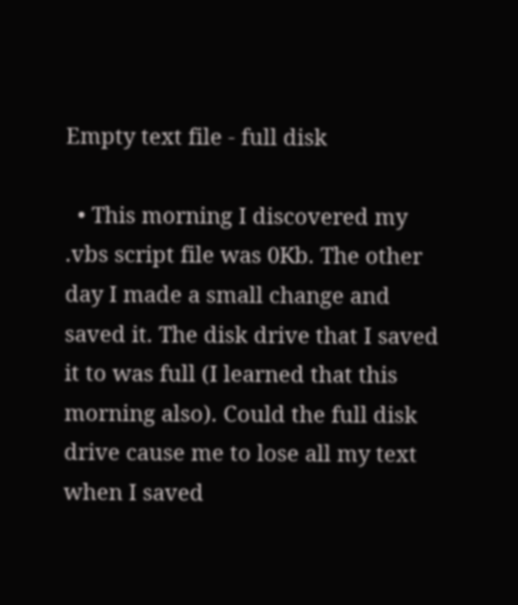Empty text file - full disk

  • This morning I discovered my .vbs script file was 0Kb. The other day I made a small change and saved it. The disk drive that I saved it to was full (I learned that this morning also). Could the full disk drive cause me to lose all my text when I saved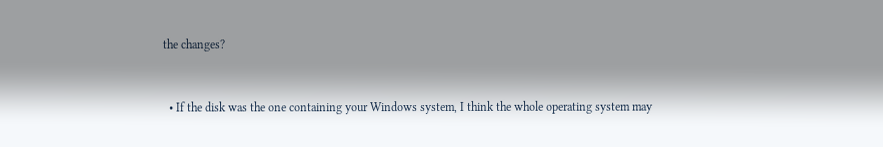the changes?


  • If the disk was the one containing your Windows system, I think the whole operating system may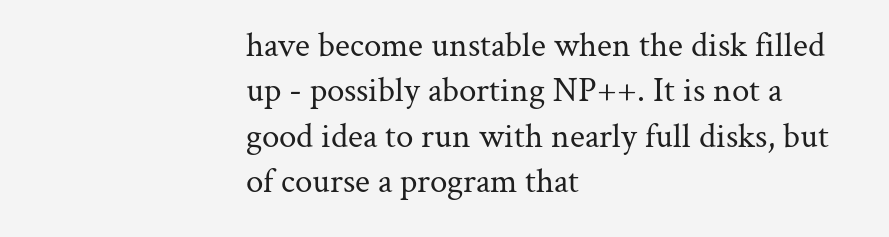have become unstable when the disk filled up - possibly aborting NP++. It is not a good idea to run with nearly full disks, but of course a program that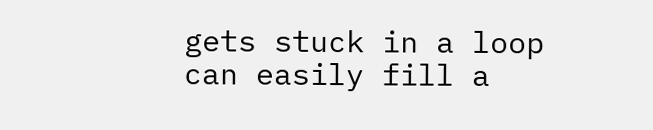gets stuck in a loop can easily fill a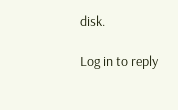disk.

Log in to reply